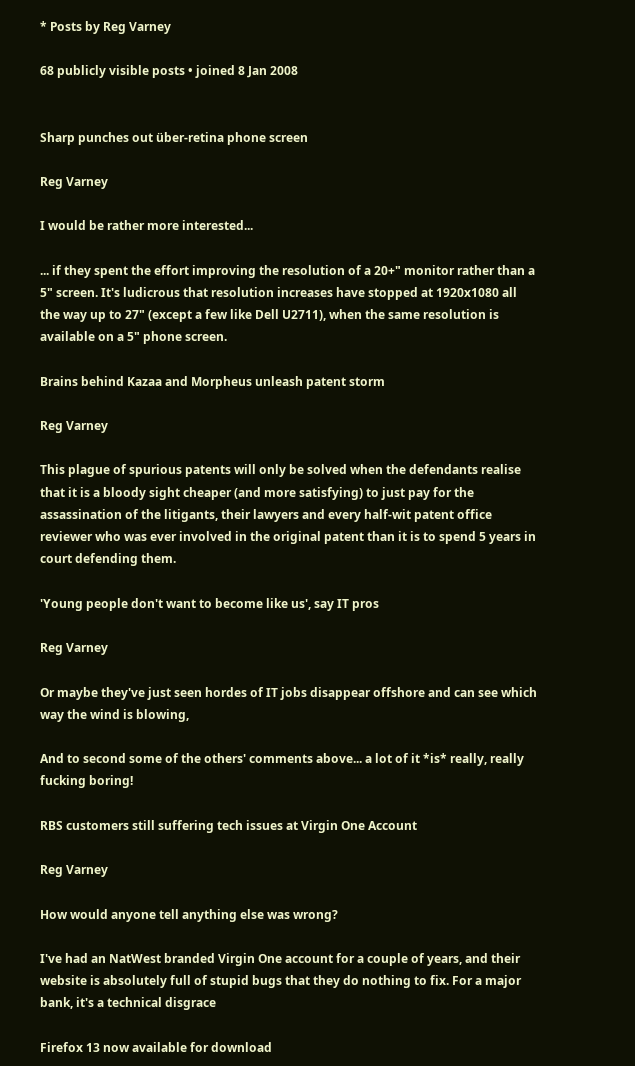* Posts by Reg Varney

68 publicly visible posts • joined 8 Jan 2008


Sharp punches out über-retina phone screen

Reg Varney

I would be rather more interested...

... if they spent the effort improving the resolution of a 20+" monitor rather than a 5" screen. It's ludicrous that resolution increases have stopped at 1920x1080 all the way up to 27" (except a few like Dell U2711), when the same resolution is available on a 5" phone screen.

Brains behind Kazaa and Morpheus unleash patent storm

Reg Varney

This plague of spurious patents will only be solved when the defendants realise that it is a bloody sight cheaper (and more satisfying) to just pay for the assassination of the litigants, their lawyers and every half-wit patent office reviewer who was ever involved in the original patent than it is to spend 5 years in court defending them.

'Young people don't want to become like us', say IT pros

Reg Varney

Or maybe they've just seen hordes of IT jobs disappear offshore and can see which way the wind is blowing,

And to second some of the others' comments above... a lot of it *is* really, really fucking boring!

RBS customers still suffering tech issues at Virgin One Account

Reg Varney

How would anyone tell anything else was wrong?

I've had an NatWest branded Virgin One account for a couple of years, and their website is absolutely full of stupid bugs that they do nothing to fix. For a major bank, it's a technical disgrace

Firefox 13 now available for download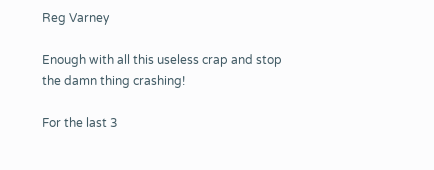Reg Varney

Enough with all this useless crap and stop the damn thing crashing!

For the last 3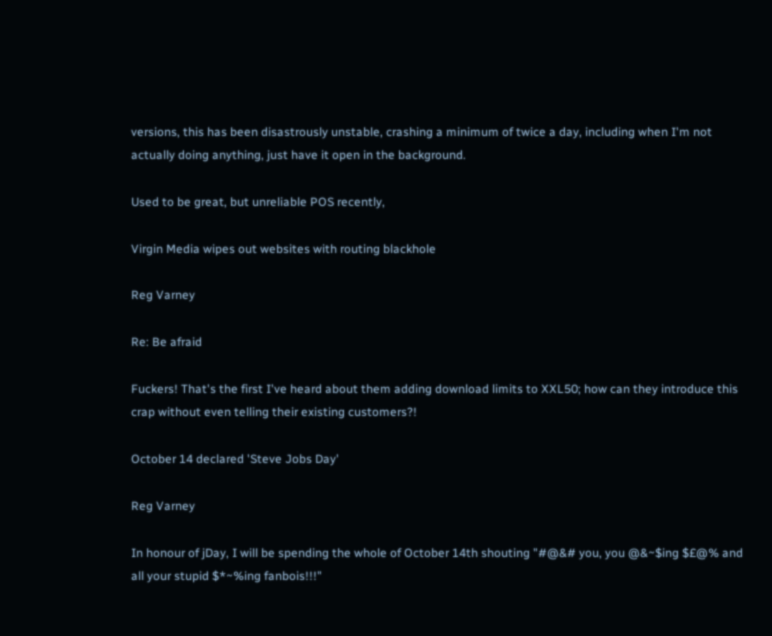versions, this has been disastrously unstable, crashing a minimum of twice a day, including when I'm not actually doing anything, just have it open in the background.

Used to be great, but unreliable POS recently,

Virgin Media wipes out websites with routing blackhole

Reg Varney

Re: Be afraid

Fuckers! That's the first I've heard about them adding download limits to XXL50; how can they introduce this crap without even telling their existing customers?!

October 14 declared 'Steve Jobs Day'

Reg Varney

In honour of jDay, I will be spending the whole of October 14th shouting "#@&# you, you @&~$ing $£@% and all your stupid $*~%ing fanbois!!!"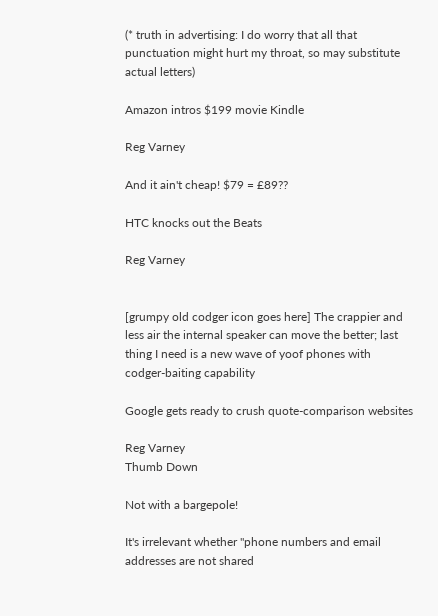(* truth in advertising: I do worry that all that punctuation might hurt my throat, so may substitute actual letters)

Amazon intros $199 movie Kindle

Reg Varney

And it ain't cheap! $79 = £89??

HTC knocks out the Beats

Reg Varney


[grumpy old codger icon goes here] The crappier and less air the internal speaker can move the better; last thing I need is a new wave of yoof phones with codger-baiting capability

Google gets ready to crush quote-comparison websites

Reg Varney
Thumb Down

Not with a bargepole!

It's irrelevant whether "phone numbers and email addresses are not shared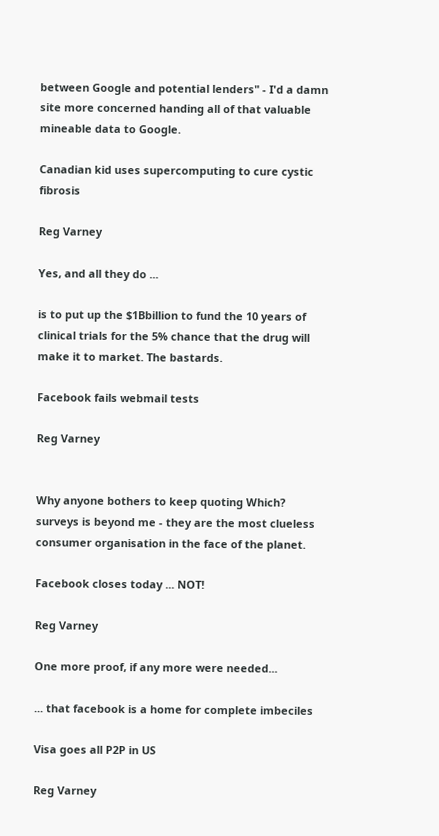between Google and potential lenders" - I'd a damn site more concerned handing all of that valuable mineable data to Google.

Canadian kid uses supercomputing to cure cystic fibrosis

Reg Varney

Yes, and all they do ...

is to put up the $1Bbillion to fund the 10 years of clinical trials for the 5% chance that the drug will make it to market. The bastards.

Facebook fails webmail tests

Reg Varney


Why anyone bothers to keep quoting Which? surveys is beyond me - they are the most clueless consumer organisation in the face of the planet.

Facebook closes today ... NOT!

Reg Varney

One more proof, if any more were needed...

... that facebook is a home for complete imbeciles

Visa goes all P2P in US

Reg Varney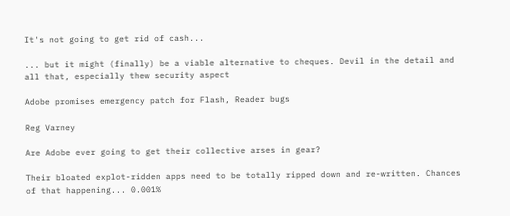It's not going to get rid of cash...

... but it might (finally) be a viable alternative to cheques. Devil in the detail and all that, especially thew security aspect

Adobe promises emergency patch for Flash, Reader bugs

Reg Varney

Are Adobe ever going to get their collective arses in gear?

Their bloated explot-ridden apps need to be totally ripped down and re-written. Chances of that happening... 0.001%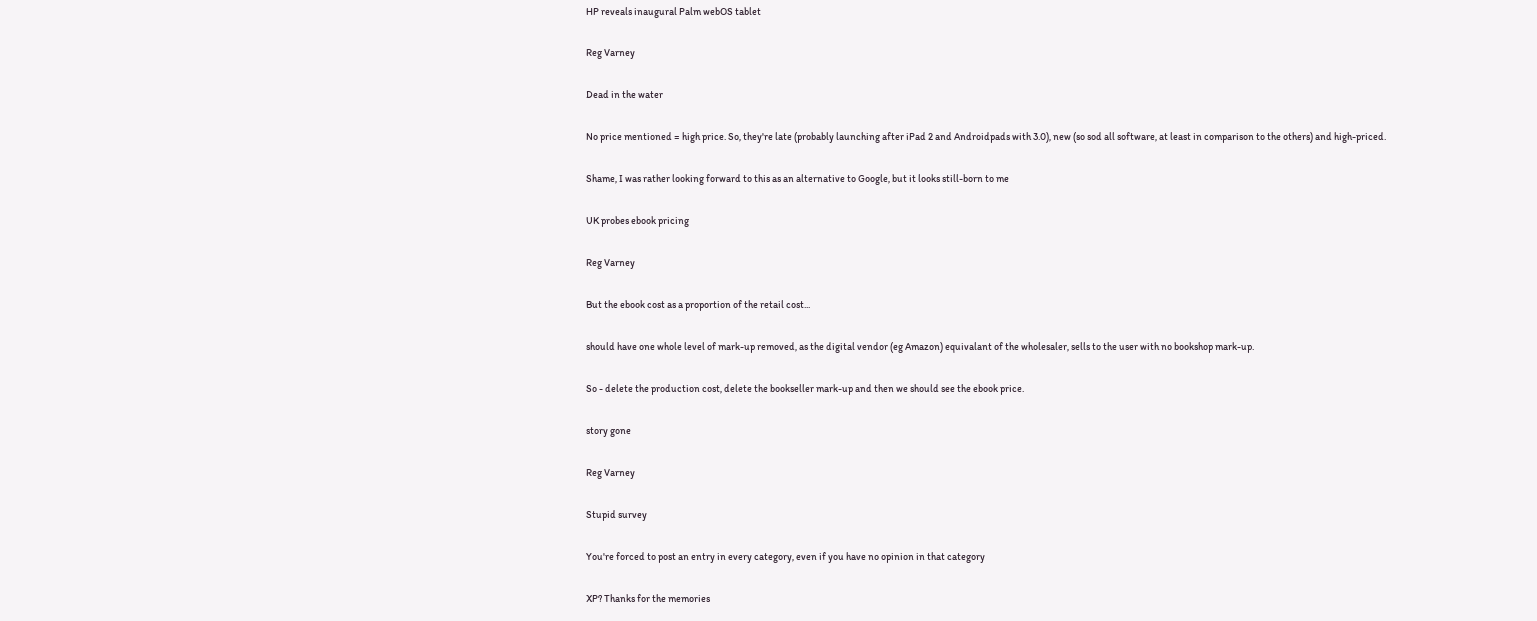HP reveals inaugural Palm webOS tablet

Reg Varney

Dead in the water

No price mentioned = high price. So, they're late (probably launching after iPad 2 and Androidpads with 3.0), new (so sod all software, at least in comparison to the others) and high-priced.

Shame, I was rather looking forward to this as an alternative to Google, but it looks still-born to me

UK probes ebook pricing

Reg Varney

But the ebook cost as a proportion of the retail cost...

should have one whole level of mark-up removed, as the digital vendor (eg Amazon) equivalant of the wholesaler, sells to the user with no bookshop mark-up.

So - delete the production cost, delete the bookseller mark-up and then we should see the ebook price.

story gone

Reg Varney

Stupid survey

You're forced to post an entry in every category, even if you have no opinion in that category

XP? Thanks for the memories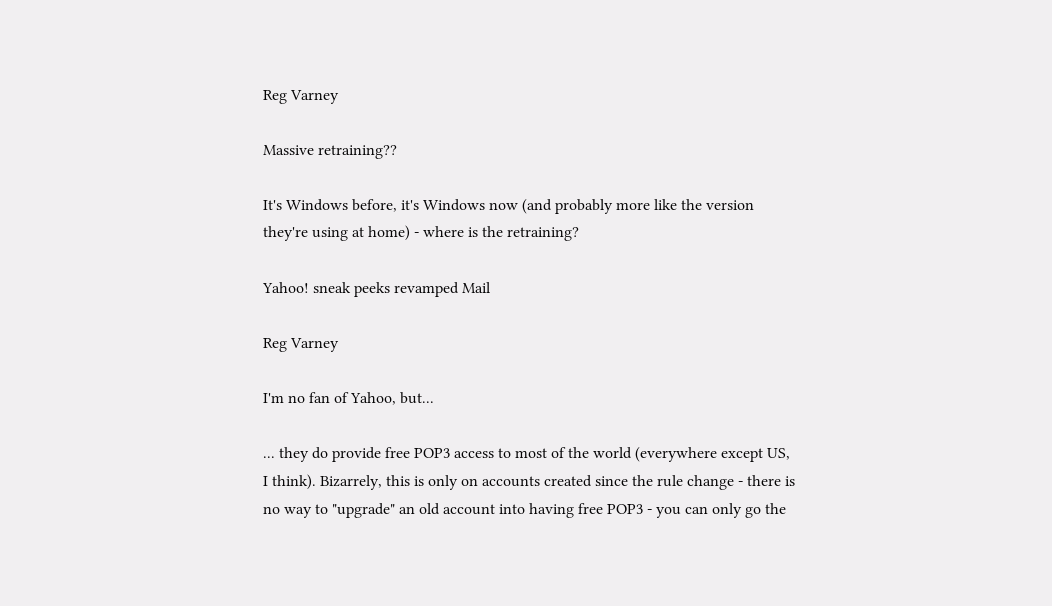Reg Varney

Massive retraining??

It's Windows before, it's Windows now (and probably more like the version they're using at home) - where is the retraining?

Yahoo! sneak peeks revamped Mail

Reg Varney

I'm no fan of Yahoo, but...

... they do provide free POP3 access to most of the world (everywhere except US, I think). Bizarrely, this is only on accounts created since the rule change - there is no way to "upgrade" an old account into having free POP3 - you can only go the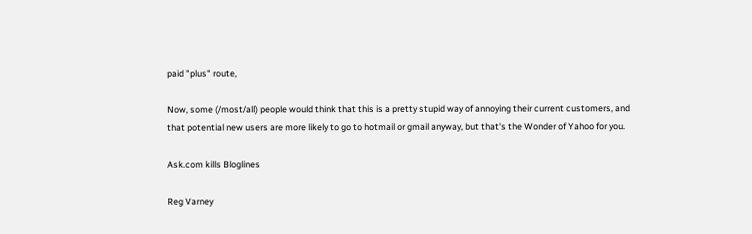paid "plus" route,

Now, some (/most/all) people would think that this is a pretty stupid way of annoying their current customers, and that potential new users are more likely to go to hotmail or gmail anyway, but that's the Wonder of Yahoo for you.

Ask.com kills Bloglines

Reg Varney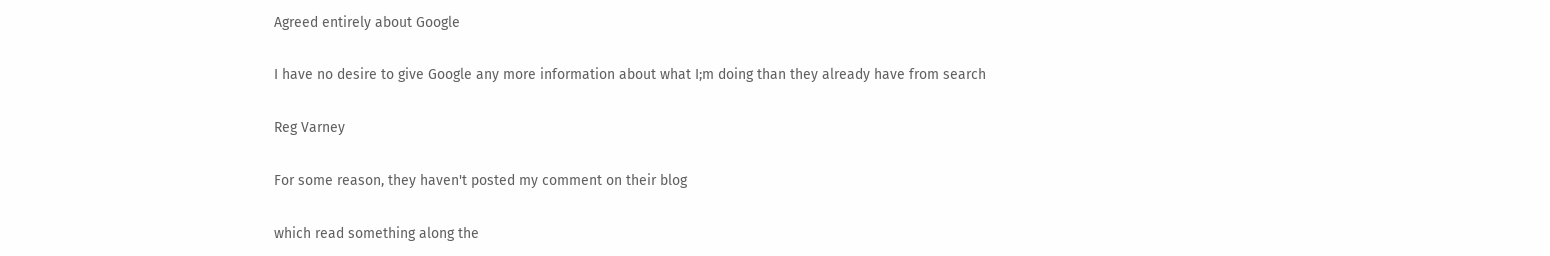Agreed entirely about Google

I have no desire to give Google any more information about what I;m doing than they already have from search

Reg Varney

For some reason, they haven't posted my comment on their blog

which read something along the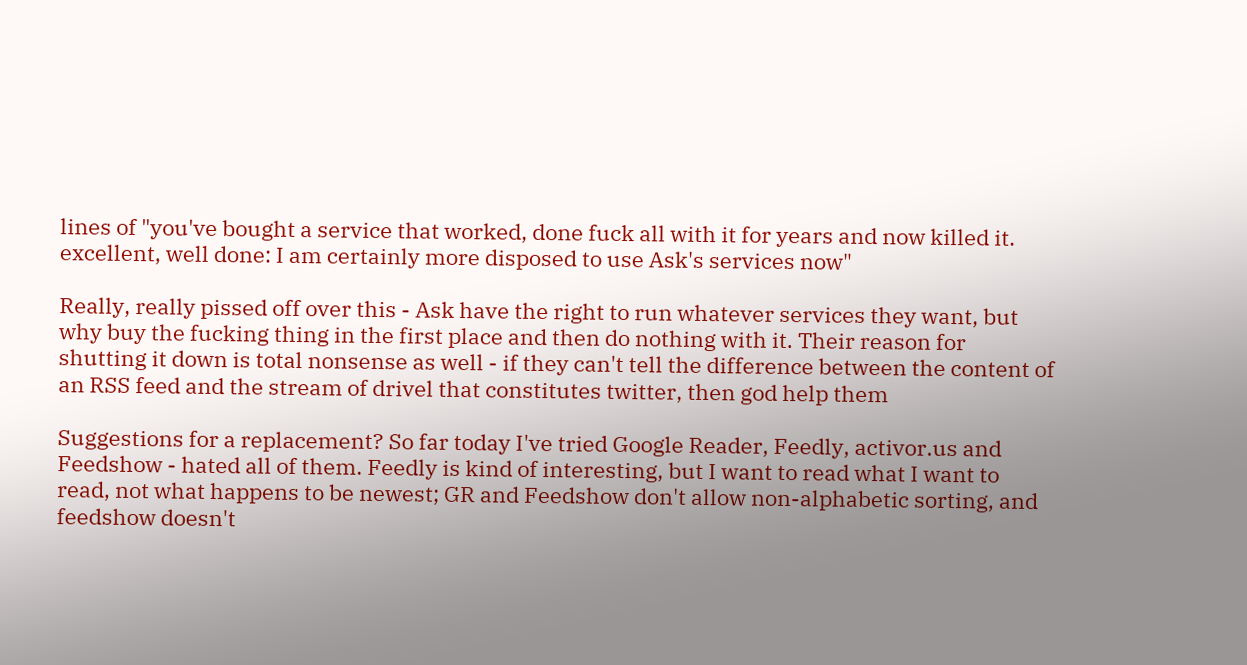lines of "you've bought a service that worked, done fuck all with it for years and now killed it. excellent, well done: I am certainly more disposed to use Ask's services now"

Really, really pissed off over this - Ask have the right to run whatever services they want, but why buy the fucking thing in the first place and then do nothing with it. Their reason for shutting it down is total nonsense as well - if they can't tell the difference between the content of an RSS feed and the stream of drivel that constitutes twitter, then god help them

Suggestions for a replacement? So far today I've tried Google Reader, Feedly, activor.us and Feedshow - hated all of them. Feedly is kind of interesting, but I want to read what I want to read, not what happens to be newest; GR and Feedshow don't allow non-alphabetic sorting, and feedshow doesn't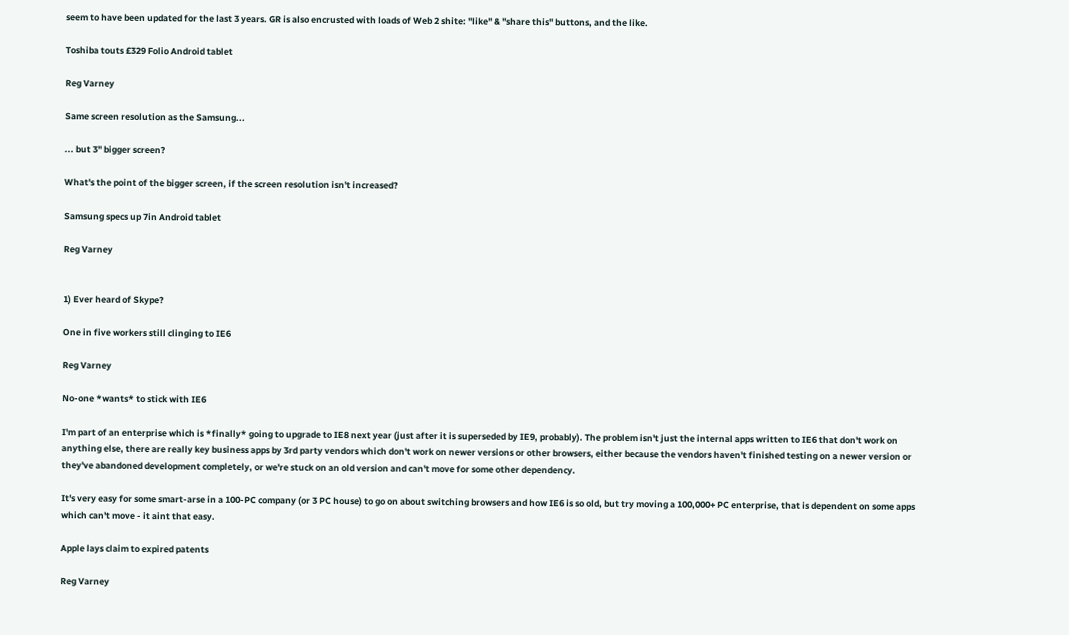seem to have been updated for the last 3 years. GR is also encrusted with loads of Web 2 shite: "like" & "share this" buttons, and the like.

Toshiba touts £329 Folio Android tablet

Reg Varney

Same screen resolution as the Samsung...

... but 3" bigger screen?

What's the point of the bigger screen, if the screen resolution isn't increased?

Samsung specs up 7in Android tablet

Reg Varney


1) Ever heard of Skype?

One in five workers still clinging to IE6

Reg Varney

No-one *wants* to stick with IE6

I'm part of an enterprise which is *finally* going to upgrade to IE8 next year (just after it is superseded by IE9, probably). The problem isn't just the internal apps written to IE6 that don't work on anything else, there are really key business apps by 3rd party vendors which don't work on newer versions or other browsers, either because the vendors haven't finished testing on a newer version or they've abandoned development completely, or we're stuck on an old version and can't move for some other dependency.

It's very easy for some smart-arse in a 100-PC company (or 3 PC house) to go on about switching browsers and how IE6 is so old, but try moving a 100,000+ PC enterprise, that is dependent on some apps which can't move - it aint that easy.

Apple lays claim to expired patents

Reg Varney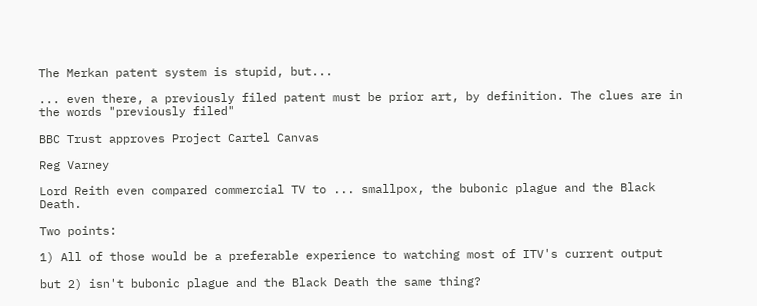The Merkan patent system is stupid, but...

... even there, a previously filed patent must be prior art, by definition. The clues are in the words "previously filed"

BBC Trust approves Project Cartel Canvas

Reg Varney

Lord Reith even compared commercial TV to ... smallpox, the bubonic plague and the Black Death.

Two points:

1) All of those would be a preferable experience to watching most of ITV's current output

but 2) isn't bubonic plague and the Black Death the same thing?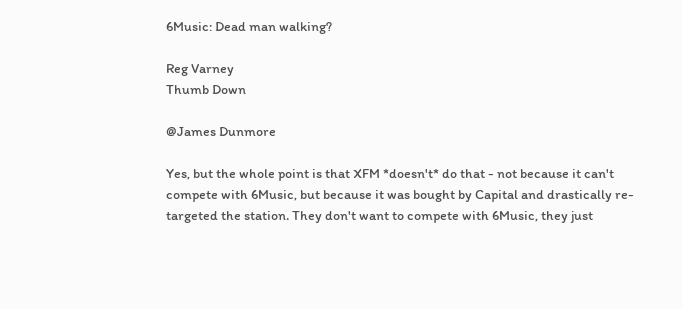6Music: Dead man walking?

Reg Varney
Thumb Down

@James Dunmore

Yes, but the whole point is that XFM *doesn't* do that - not because it can't compete with 6Music, but because it was bought by Capital and drastically re-targeted the station. They don't want to compete with 6Music, they just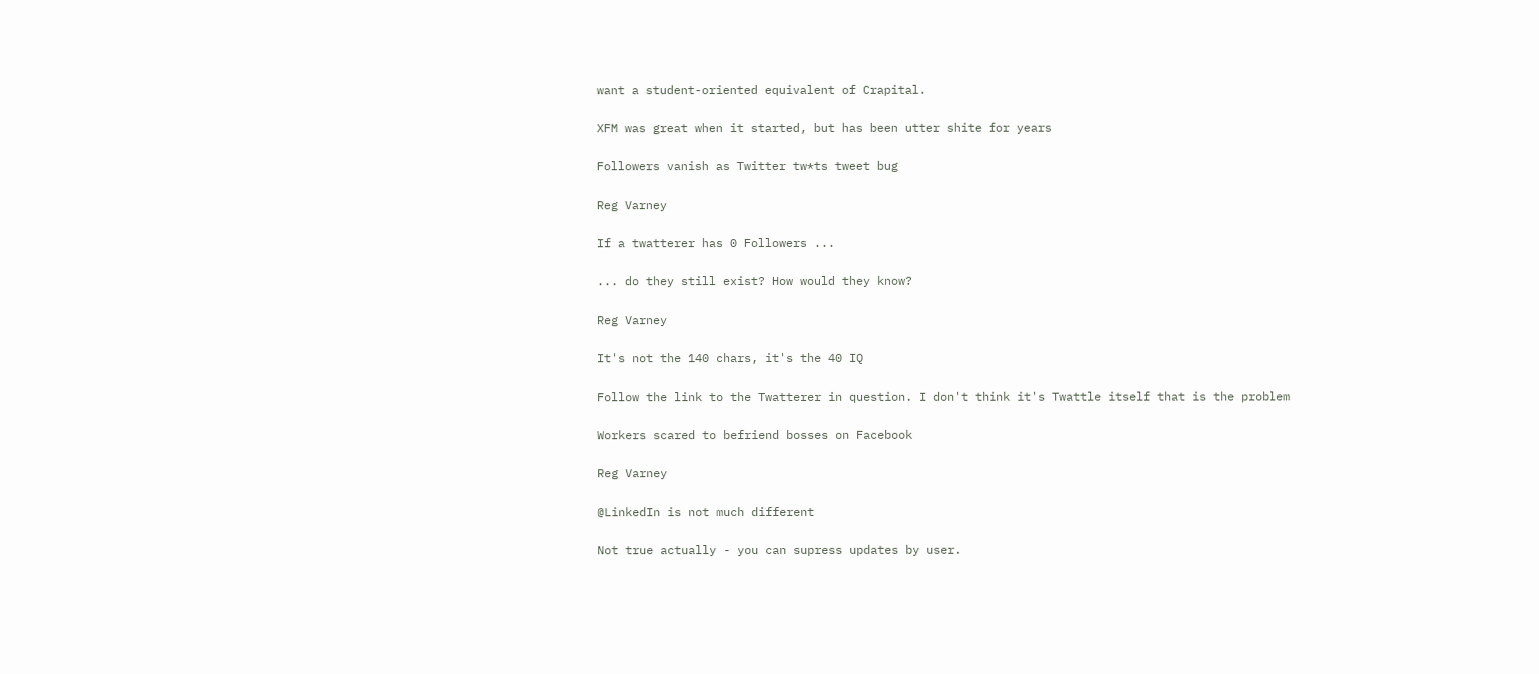want a student-oriented equivalent of Crapital.

XFM was great when it started, but has been utter shite for years

Followers vanish as Twitter tw*ts tweet bug

Reg Varney

If a twatterer has 0 Followers ...

... do they still exist? How would they know?

Reg Varney

It's not the 140 chars, it's the 40 IQ

Follow the link to the Twatterer in question. I don't think it's Twattle itself that is the problem

Workers scared to befriend bosses on Facebook

Reg Varney

@LinkedIn is not much different

Not true actually - you can supress updates by user.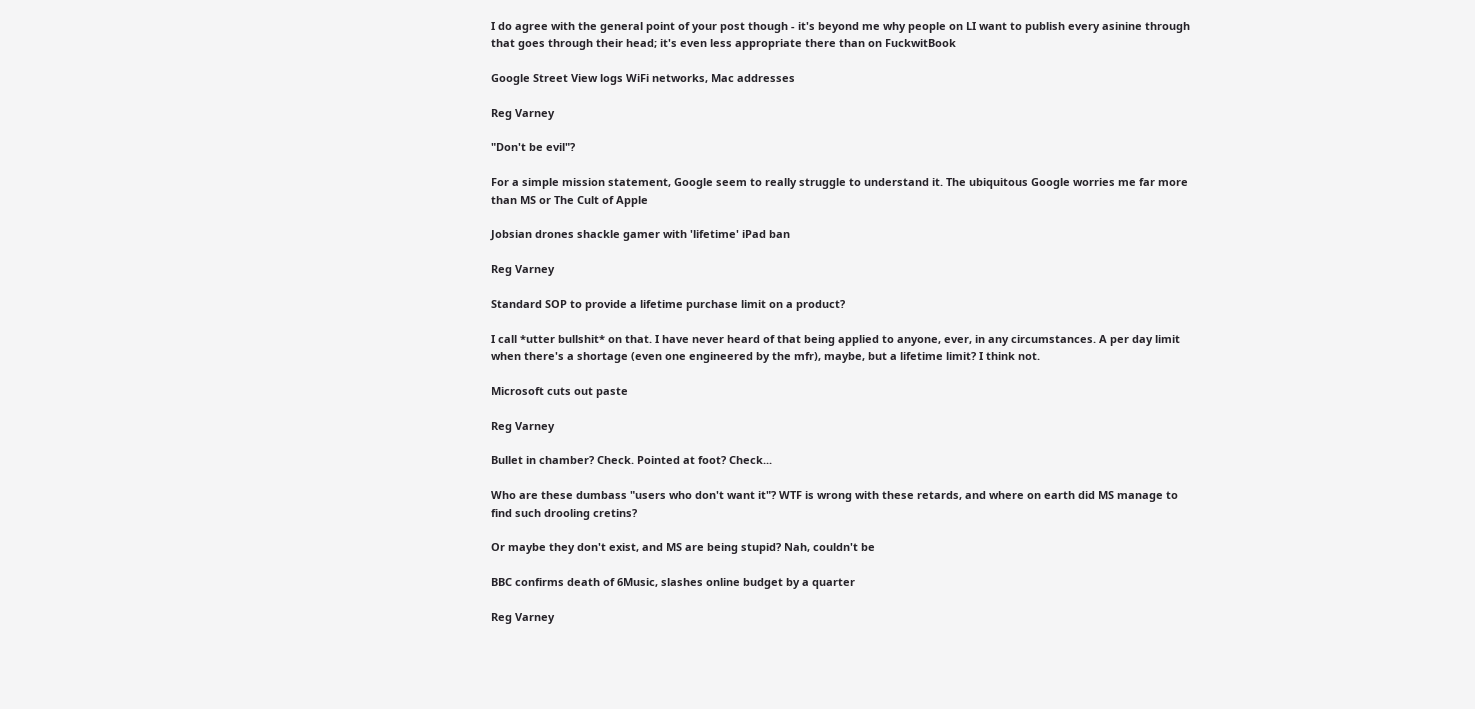I do agree with the general point of your post though - it's beyond me why people on LI want to publish every asinine through that goes through their head; it's even less appropriate there than on FuckwitBook

Google Street View logs WiFi networks, Mac addresses

Reg Varney

"Don't be evil"?

For a simple mission statement, Google seem to really struggle to understand it. The ubiquitous Google worries me far more than MS or The Cult of Apple

Jobsian drones shackle gamer with 'lifetime' iPad ban

Reg Varney

Standard SOP to provide a lifetime purchase limit on a product?

I call *utter bullshit* on that. I have never heard of that being applied to anyone, ever, in any circumstances. A per day limit when there's a shortage (even one engineered by the mfr), maybe, but a lifetime limit? I think not.

Microsoft cuts out paste

Reg Varney

Bullet in chamber? Check. Pointed at foot? Check...

Who are these dumbass "users who don't want it"? WTF is wrong with these retards, and where on earth did MS manage to find such drooling cretins?

Or maybe they don't exist, and MS are being stupid? Nah, couldn't be

BBC confirms death of 6Music, slashes online budget by a quarter

Reg Varney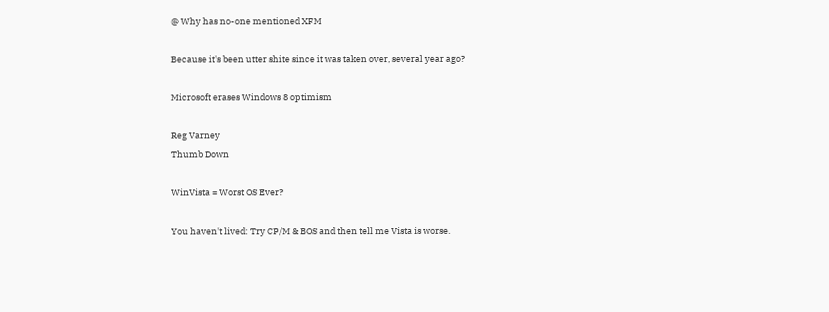@ Why has no-one mentioned XFM

Because it's been utter shite since it was taken over, several year ago?

Microsoft erases Windows 8 optimism

Reg Varney
Thumb Down

WinVista = Worst OS Ever?

You haven't lived: Try CP/M & BOS and then tell me Vista is worse.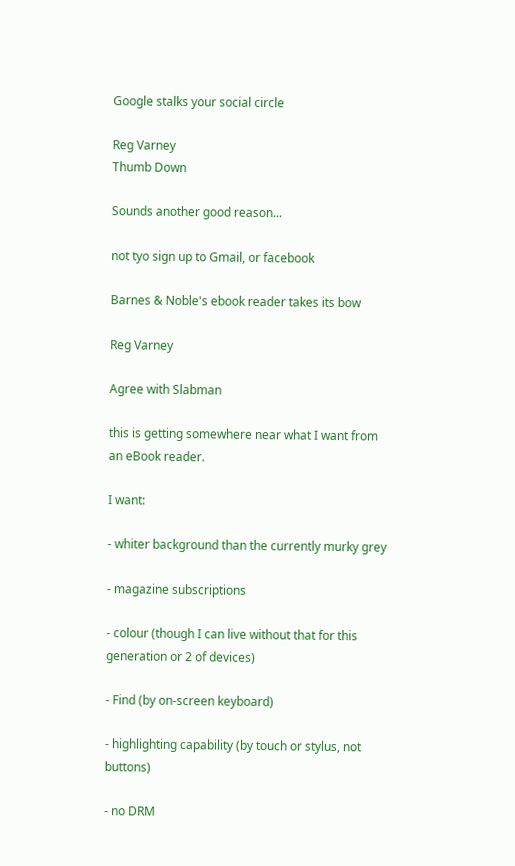Google stalks your social circle

Reg Varney
Thumb Down

Sounds another good reason...

not tyo sign up to Gmail, or facebook

Barnes & Noble's ebook reader takes its bow

Reg Varney

Agree with Slabman

this is getting somewhere near what I want from an eBook reader.

I want:

- whiter background than the currently murky grey

- magazine subscriptions

- colour (though I can live without that for this generation or 2 of devices)

- Find (by on-screen keyboard)

- highlighting capability (by touch or stylus, not buttons)

- no DRM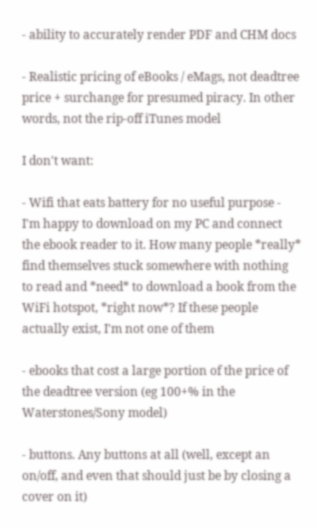- ability to accurately render PDF and CHM docs

- Realistic pricing of eBooks / eMags, not deadtree price + surchange for presumed piracy. In other words, not the rip-off iTunes model

I don't want:

- Wifi that eats battery for no useful purpose - I'm happy to download on my PC and connect the ebook reader to it. How many people *really* find themselves stuck somewhere with nothing to read and *need* to download a book from the WiFi hotspot, *right now*? If these people actually exist, I'm not one of them

- ebooks that cost a large portion of the price of the deadtree version (eg 100+% in the Waterstones/Sony model)

- buttons. Any buttons at all (well, except an on/off, and even that should just be by closing a cover on it)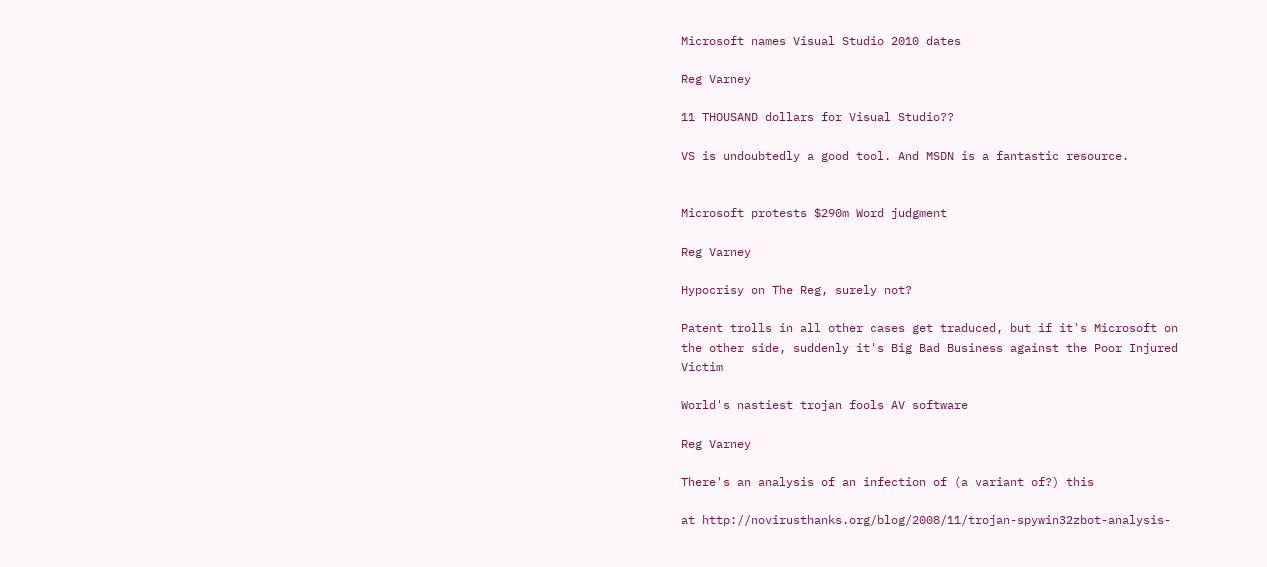Microsoft names Visual Studio 2010 dates

Reg Varney

11 THOUSAND dollars for Visual Studio??

VS is undoubtedly a good tool. And MSDN is a fantastic resource.


Microsoft protests $290m Word judgment

Reg Varney

Hypocrisy on The Reg, surely not?

Patent trolls in all other cases get traduced, but if it's Microsoft on the other side, suddenly it's Big Bad Business against the Poor Injured Victim

World's nastiest trojan fools AV software

Reg Varney

There's an analysis of an infection of (a variant of?) this

at http://novirusthanks.org/blog/2008/11/trojan-spywin32zbot-analysis-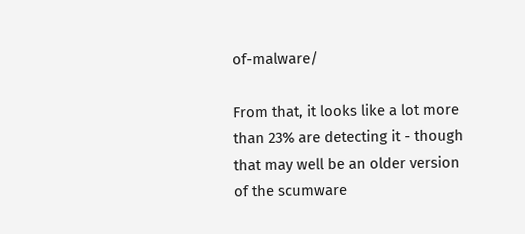of-malware/

From that, it looks like a lot more than 23% are detecting it - though that may well be an older version of the scumware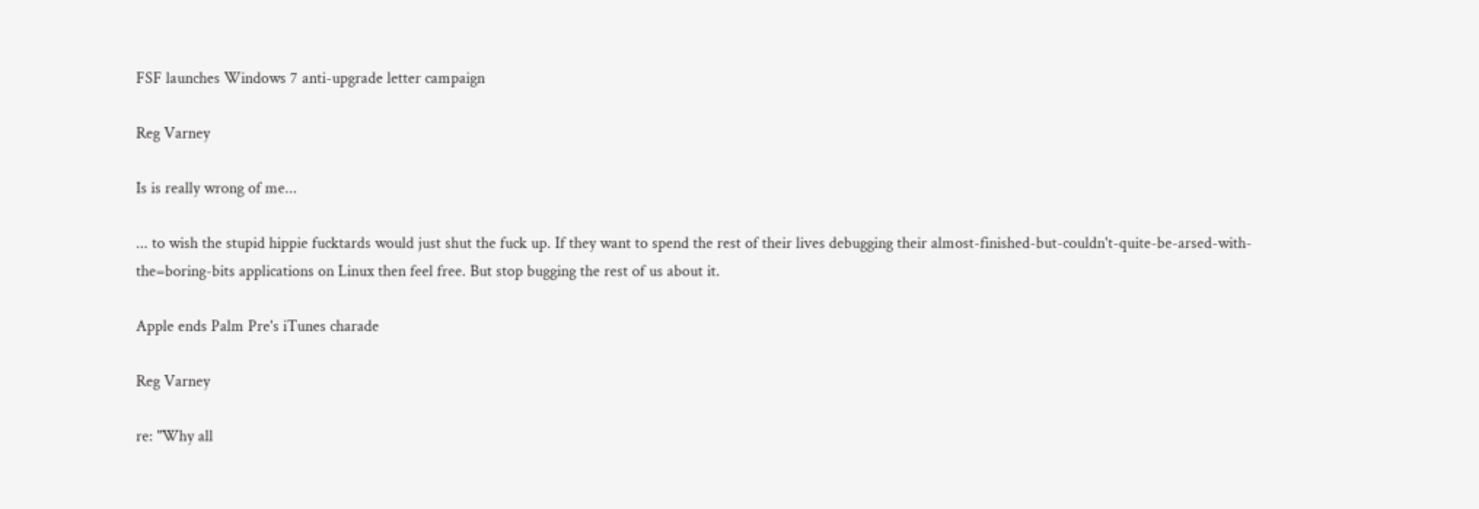FSF launches Windows 7 anti-upgrade letter campaign

Reg Varney

Is is really wrong of me...

... to wish the stupid hippie fucktards would just shut the fuck up. If they want to spend the rest of their lives debugging their almost-finished-but-couldn't-quite-be-arsed-with-the=boring-bits applications on Linux then feel free. But stop bugging the rest of us about it.

Apple ends Palm Pre's iTunes charade

Reg Varney

re: "Why all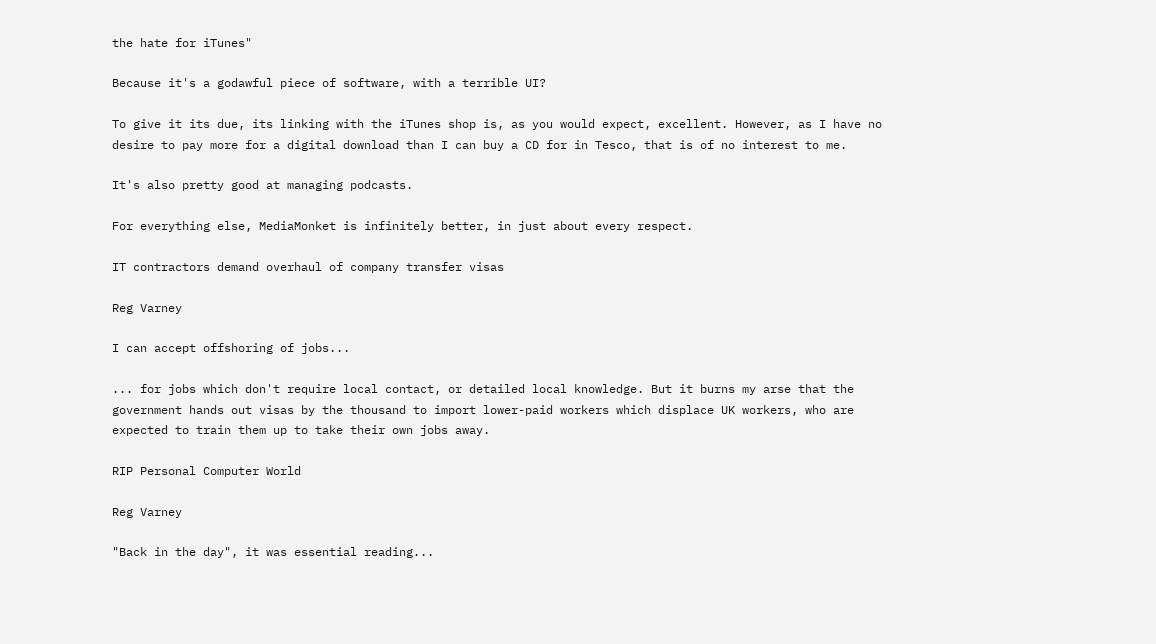the hate for iTunes"

Because it's a godawful piece of software, with a terrible UI?

To give it its due, its linking with the iTunes shop is, as you would expect, excellent. However, as I have no desire to pay more for a digital download than I can buy a CD for in Tesco, that is of no interest to me.

It's also pretty good at managing podcasts.

For everything else, MediaMonket is infinitely better, in just about every respect.

IT contractors demand overhaul of company transfer visas

Reg Varney

I can accept offshoring of jobs...

... for jobs which don't require local contact, or detailed local knowledge. But it burns my arse that the government hands out visas by the thousand to import lower-paid workers which displace UK workers, who are expected to train them up to take their own jobs away.

RIP Personal Computer World

Reg Varney

"Back in the day", it was essential reading...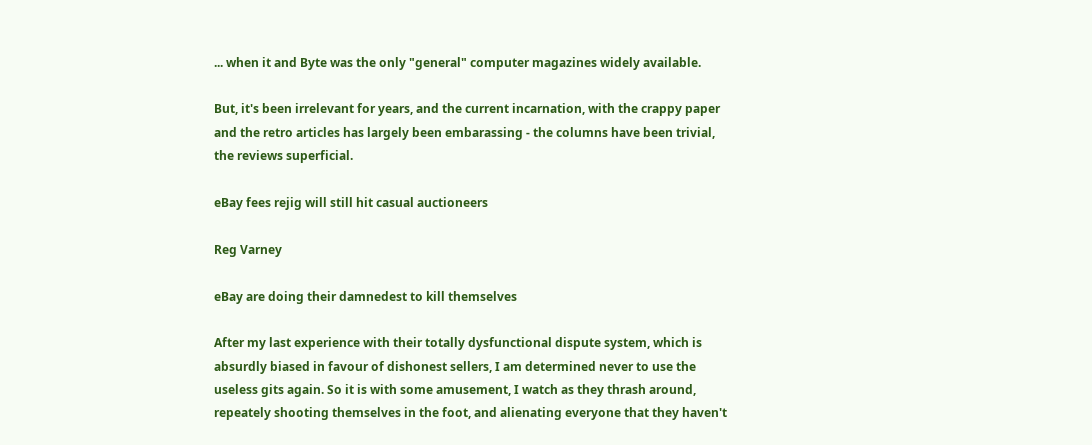... when it and Byte was the only "general" computer magazines widely available.

But, it's been irrelevant for years, and the current incarnation, with the crappy paper and the retro articles has largely been embarassing - the columns have been trivial, the reviews superficial.

eBay fees rejig will still hit casual auctioneers

Reg Varney

eBay are doing their damnedest to kill themselves

After my last experience with their totally dysfunctional dispute system, which is absurdly biased in favour of dishonest sellers, I am determined never to use the useless gits again. So it is with some amusement, I watch as they thrash around, repeately shooting themselves in the foot, and alienating everyone that they haven't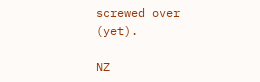screwed over (yet).

NZ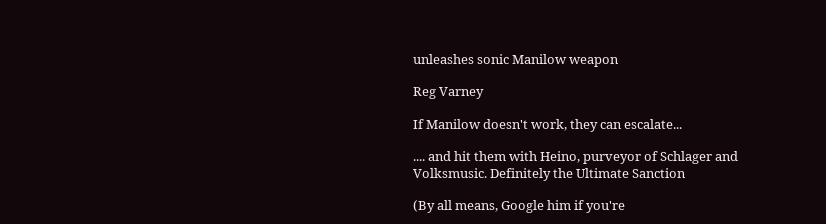unleashes sonic Manilow weapon

Reg Varney

If Manilow doesn't work, they can escalate...

.... and hit them with Heino, purveyor of Schlager and Volksmusic. Definitely the Ultimate Sanction

(By all means, Google him if you're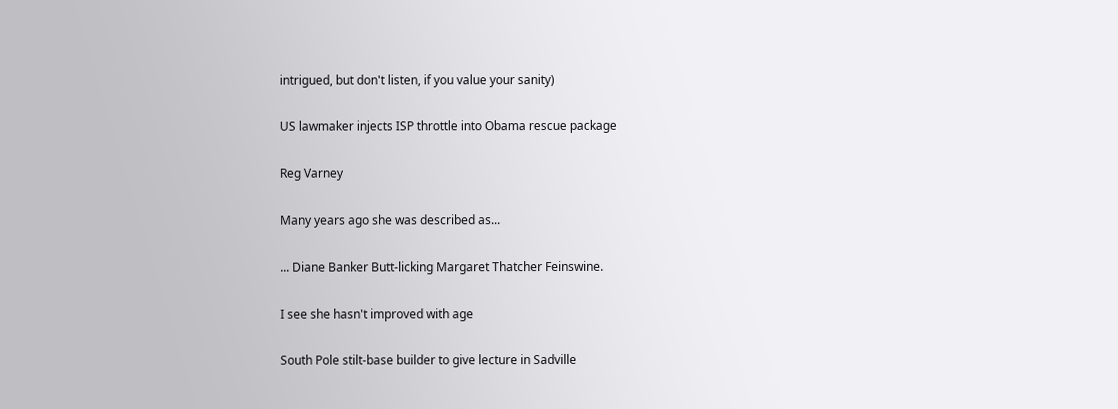intrigued, but don't listen, if you value your sanity)

US lawmaker injects ISP throttle into Obama rescue package

Reg Varney

Many years ago she was described as...

... Diane Banker Butt-licking Margaret Thatcher Feinswine.

I see she hasn't improved with age

South Pole stilt-base builder to give lecture in Sadville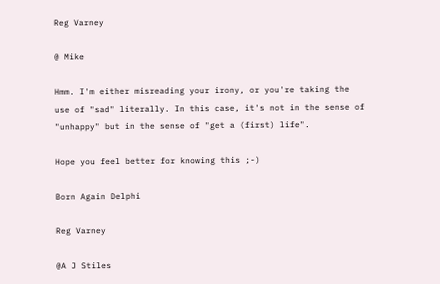Reg Varney

@ Mike

Hmm. I'm either misreading your irony, or you're taking the use of "sad" literally. In this case, it's not in the sense of "unhappy" but in the sense of "get a (first) life".

Hope you feel better for knowing this ;-)

Born Again Delphi

Reg Varney

@A J Stiles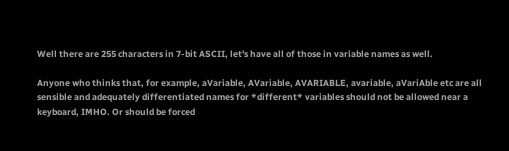Well there are 255 characters in 7-bit ASCII, let's have all of those in variable names as well.

Anyone who thinks that, for example, aVariable, AVariable, AVARIABLE, avariable, aVariAble etc are all sensible and adequately differentiated names for *different* variables should not be allowed near a keyboard, IMHO. Or should be forced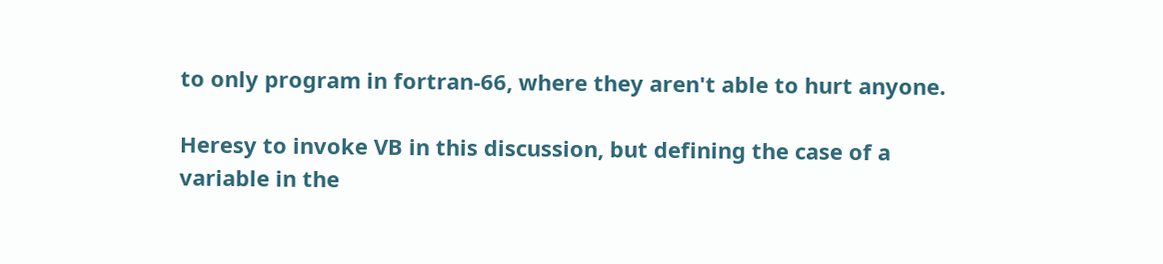to only program in fortran-66, where they aren't able to hurt anyone.

Heresy to invoke VB in this discussion, but defining the case of a variable in the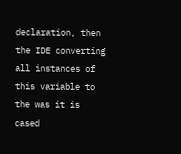declaration, then the IDE converting all instances of this variable to the was it is cased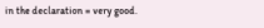in the declaration = very good.